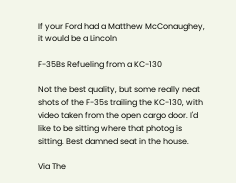If your Ford had a Matthew McConaughey, it would be a Lincoln

F-35Bs Refueling from a KC-130

Not the best quality, but some really neat shots of the F-35s trailing the KC-130, with video taken from the open cargo door. I'd like to be sitting where that photog is sitting. Best damned seat in the house.

Via The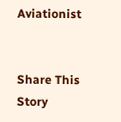Aviationist


Share This Story